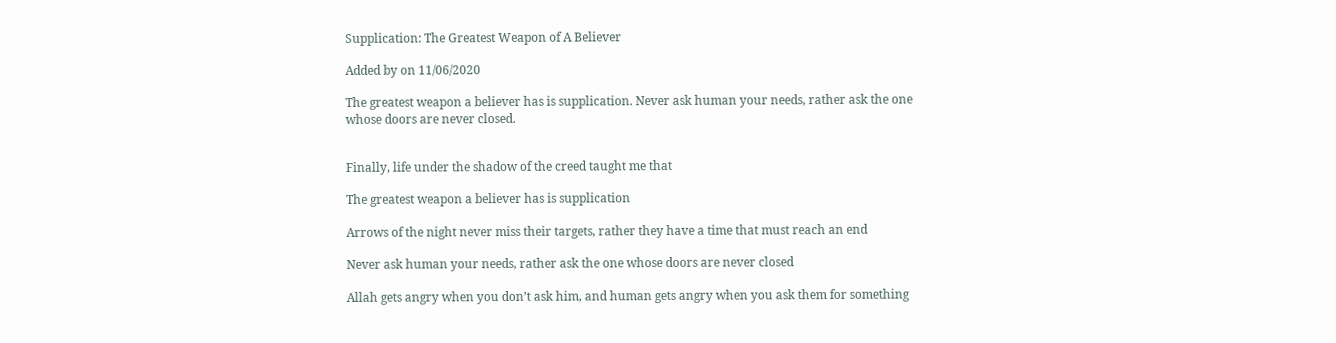Supplication: The Greatest Weapon of A Believer

Added by on 11/06/2020

The greatest weapon a believer has is supplication. Never ask human your needs, rather ask the one whose doors are never closed.


Finally, life under the shadow of the creed taught me that

The greatest weapon a believer has is supplication

Arrows of the night never miss their targets, rather they have a time that must reach an end

Never ask human your needs, rather ask the one whose doors are never closed

Allah gets angry when you don’t ask him, and human gets angry when you ask them for something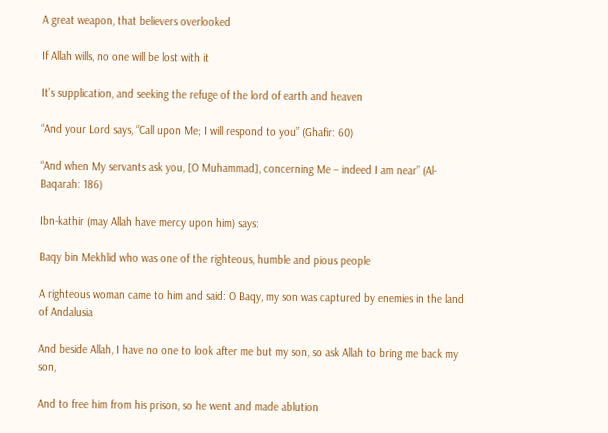A great weapon, that believers overlooked

If Allah wills, no one will be lost with it

It’s supplication, and seeking the refuge of the lord of earth and heaven

“And your Lord says, “Call upon Me; I will respond to you” (Ghafir: 60)

“And when My servants ask you, [O Muhammad], concerning Me – indeed I am near” (Al-Baqarah: 186)

Ibn-kathir (may Allah have mercy upon him) says:

Baqy bin Mekhlid who was one of the righteous, humble and pious people

A righteous woman came to him and said: O Baqy, my son was captured by enemies in the land of Andalusia

And beside Allah, I have no one to look after me but my son, so ask Allah to bring me back my son,

And to free him from his prison, so he went and made ablution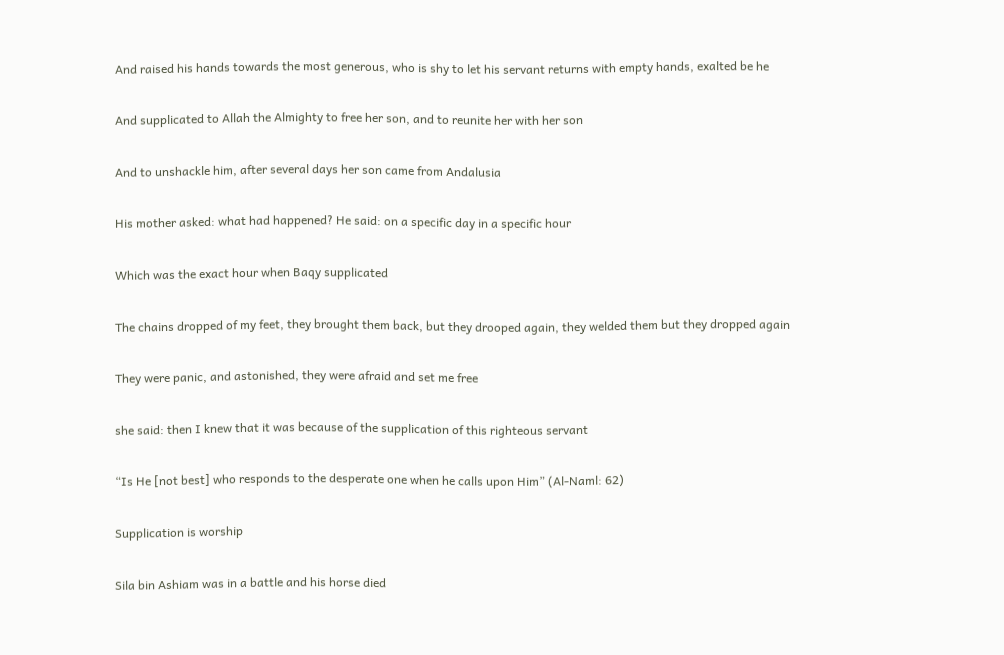And raised his hands towards the most generous, who is shy to let his servant returns with empty hands, exalted be he

And supplicated to Allah the Almighty to free her son, and to reunite her with her son

And to unshackle him, after several days her son came from Andalusia

His mother asked: what had happened? He said: on a specific day in a specific hour

Which was the exact hour when Baqy supplicated

The chains dropped of my feet, they brought them back, but they drooped again, they welded them but they dropped again

They were panic, and astonished, they were afraid and set me free

she said: then I knew that it was because of the supplication of this righteous servant

“Is He [not best] who responds to the desperate one when he calls upon Him” (Al-Naml: 62)

Supplication is worship

Sila bin Ashiam was in a battle and his horse died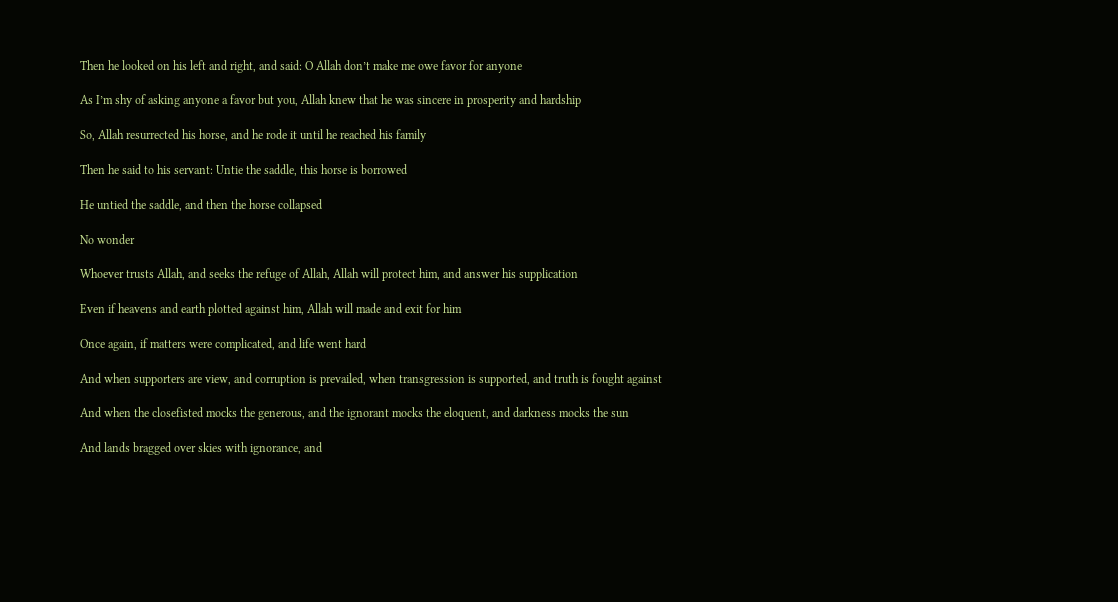Then he looked on his left and right, and said: O Allah don’t make me owe favor for anyone

As I’m shy of asking anyone a favor but you, Allah knew that he was sincere in prosperity and hardship

So, Allah resurrected his horse, and he rode it until he reached his family

Then he said to his servant: Untie the saddle, this horse is borrowed

He untied the saddle, and then the horse collapsed

No wonder

Whoever trusts Allah, and seeks the refuge of Allah, Allah will protect him, and answer his supplication

Even if heavens and earth plotted against him, Allah will made and exit for him

Once again, if matters were complicated, and life went hard

And when supporters are view, and corruption is prevailed, when transgression is supported, and truth is fought against

And when the closefisted mocks the generous, and the ignorant mocks the eloquent, and darkness mocks the sun

And lands bragged over skies with ignorance, and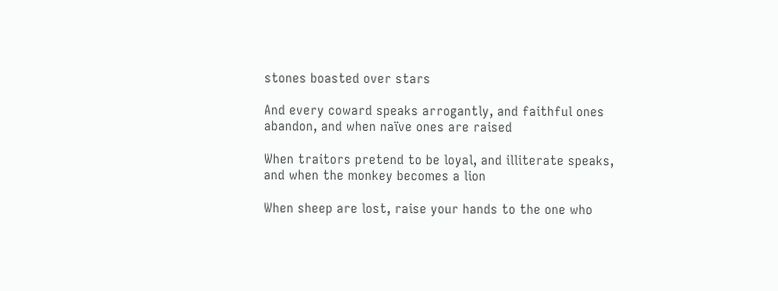stones boasted over stars

And every coward speaks arrogantly, and faithful ones abandon, and when naïve ones are raised

When traitors pretend to be loyal, and illiterate speaks, and when the monkey becomes a lion

When sheep are lost, raise your hands to the one who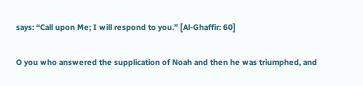says: “Call upon Me; I will respond to you.” [Al-Ghaffir: 60]

O you who answered the supplication of Noah and then he was triumphed, and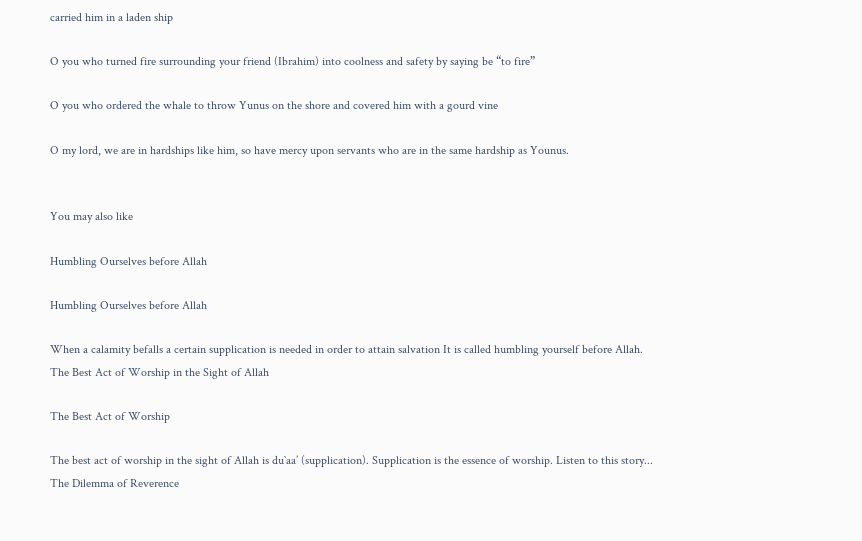carried him in a laden ship

O you who turned fire surrounding your friend (Ibrahim) into coolness and safety by saying be “to fire”

O you who ordered the whale to throw Yunus on the shore and covered him with a gourd vine

O my lord, we are in hardships like him, so have mercy upon servants who are in the same hardship as Younus.


You may also like

Humbling Ourselves before Allah

Humbling Ourselves before Allah

When a calamity befalls a certain supplication is needed in order to attain salvation It is called humbling yourself before Allah.
The Best Act of Worship in the Sight of Allah

The Best Act of Worship

The best act of worship in the sight of Allah is du`aa’ (supplication). Supplication is the essence of worship. Listen to this story...
The Dilemma of Reverence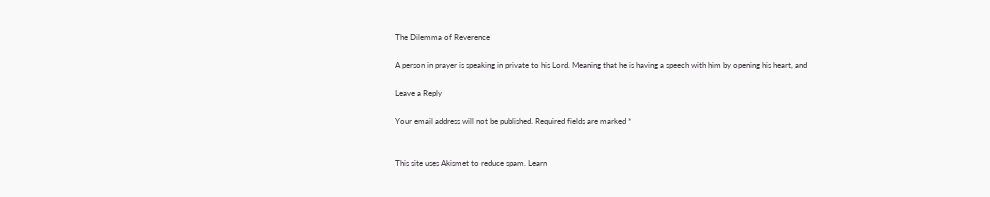The Dilemma of Reverence

A person in prayer is speaking in private to his Lord. Meaning that he is having a speech with him by opening his heart, and

Leave a Reply

Your email address will not be published. Required fields are marked *


This site uses Akismet to reduce spam. Learn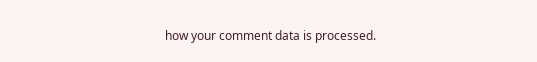how your comment data is processed.